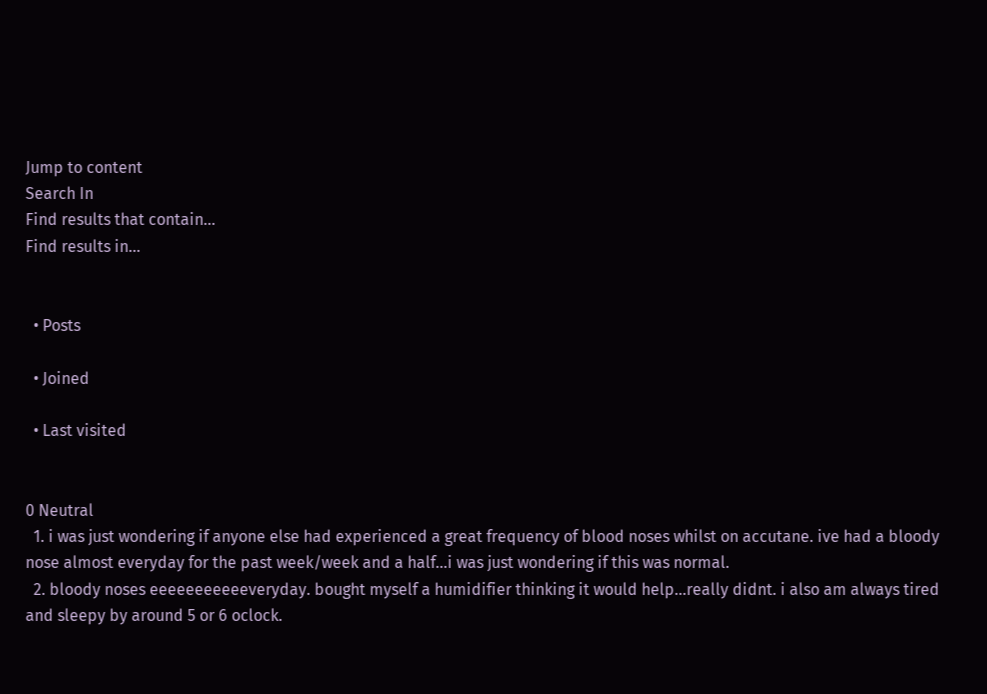Jump to content
Search In
Find results that contain...
Find results in...


  • Posts

  • Joined

  • Last visited


0 Neutral
  1. i was just wondering if anyone else had experienced a great frequency of blood noses whilst on accutane. ive had a bloody nose almost everyday for the past week/week and a half...i was just wondering if this was normal.
  2. bloody noses eeeeeeeeeeeveryday. bought myself a humidifier thinking it would help...really didnt. i also am always tired and sleepy by around 5 or 6 oclock.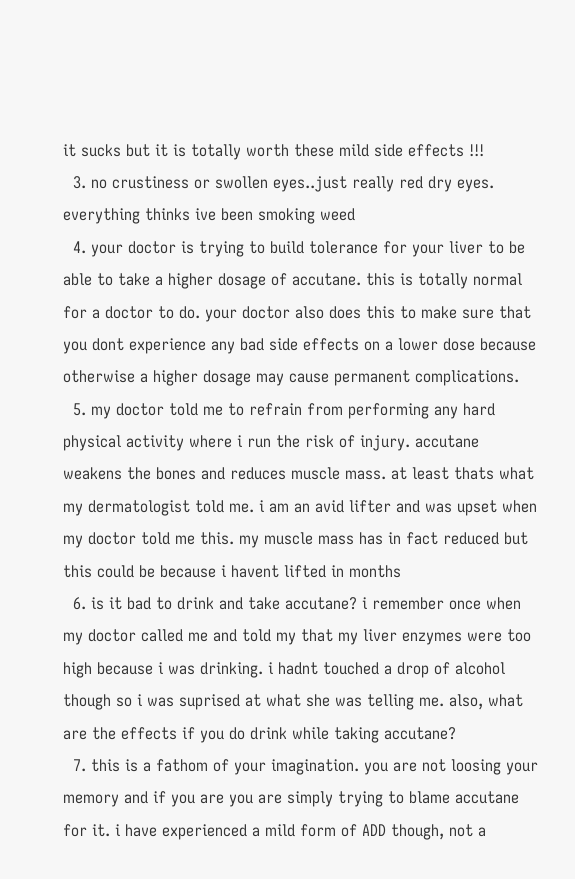it sucks but it is totally worth these mild side effects !!!
  3. no crustiness or swollen eyes..just really red dry eyes. everything thinks ive been smoking weed
  4. your doctor is trying to build tolerance for your liver to be able to take a higher dosage of accutane. this is totally normal for a doctor to do. your doctor also does this to make sure that you dont experience any bad side effects on a lower dose because otherwise a higher dosage may cause permanent complications.
  5. my doctor told me to refrain from performing any hard physical activity where i run the risk of injury. accutane weakens the bones and reduces muscle mass. at least thats what my dermatologist told me. i am an avid lifter and was upset when my doctor told me this. my muscle mass has in fact reduced but this could be because i havent lifted in months
  6. is it bad to drink and take accutane? i remember once when my doctor called me and told my that my liver enzymes were too high because i was drinking. i hadnt touched a drop of alcohol though so i was suprised at what she was telling me. also, what are the effects if you do drink while taking accutane?
  7. this is a fathom of your imagination. you are not loosing your memory and if you are you are simply trying to blame accutane for it. i have experienced a mild form of ADD though, not a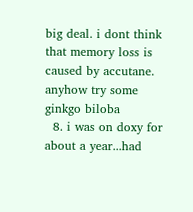big deal. i dont think that memory loss is caused by accutane. anyhow try some ginkgo biloba
  8. i was on doxy for about a year...had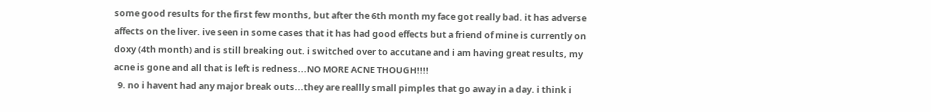some good results for the first few months, but after the 6th month my face got really bad. it has adverse affects on the liver. ive seen in some cases that it has had good effects but a friend of mine is currently on doxy (4th month) and is still breaking out. i switched over to accutane and i am having great results, my acne is gone and all that is left is redness...NO MORE ACNE THOUGH!!!!
  9. no i havent had any major break outs...they are reallly small pimples that go away in a day. i think i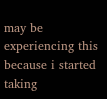may be experiencing this because i started taking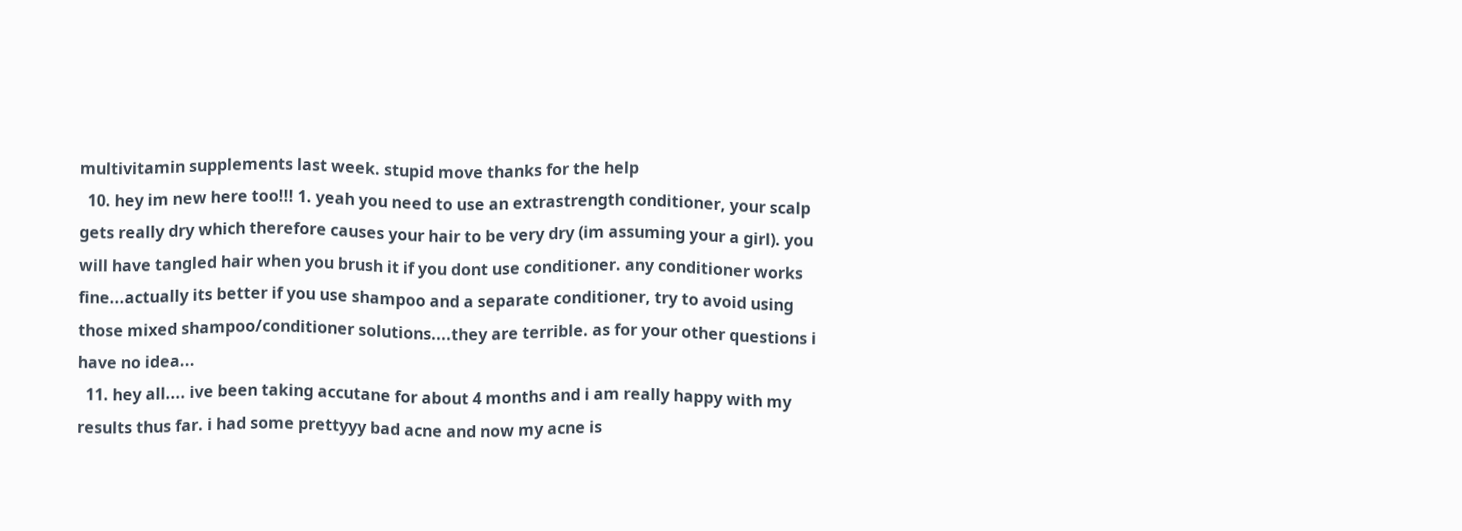multivitamin supplements last week. stupid move thanks for the help
  10. hey im new here too!!! 1. yeah you need to use an extrastrength conditioner, your scalp gets really dry which therefore causes your hair to be very dry (im assuming your a girl). you will have tangled hair when you brush it if you dont use conditioner. any conditioner works fine...actually its better if you use shampoo and a separate conditioner, try to avoid using those mixed shampoo/conditioner solutions....they are terrible. as for your other questions i have no idea...
  11. hey all.... ive been taking accutane for about 4 months and i am really happy with my results thus far. i had some prettyyy bad acne and now my acne is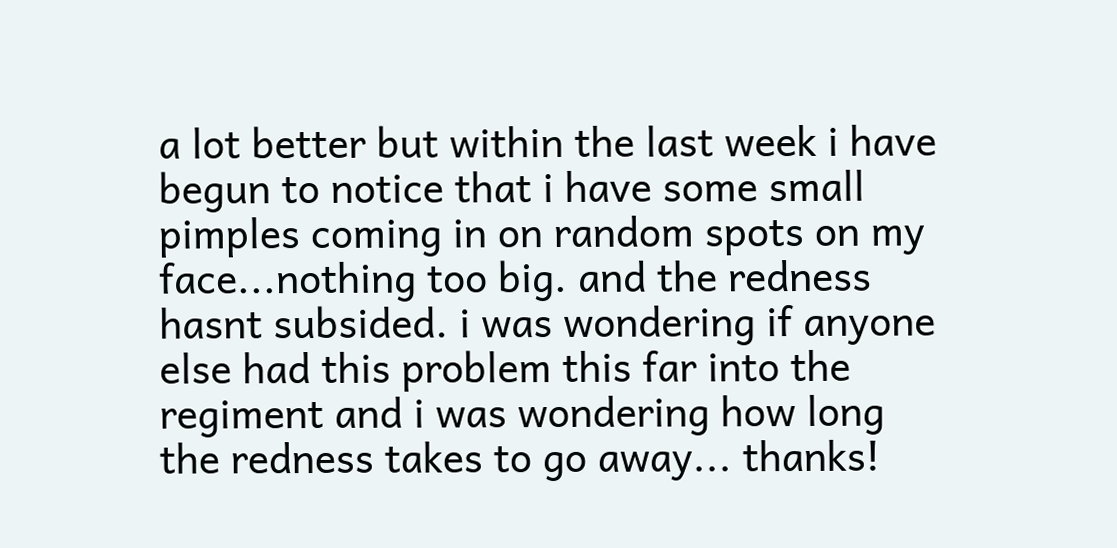a lot better but within the last week i have begun to notice that i have some small pimples coming in on random spots on my face...nothing too big. and the redness hasnt subsided. i was wondering if anyone else had this problem this far into the regiment and i was wondering how long the redness takes to go away... thanks!